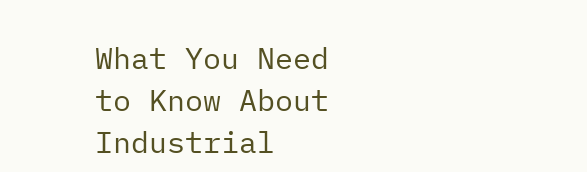What You Need to Know About Industrial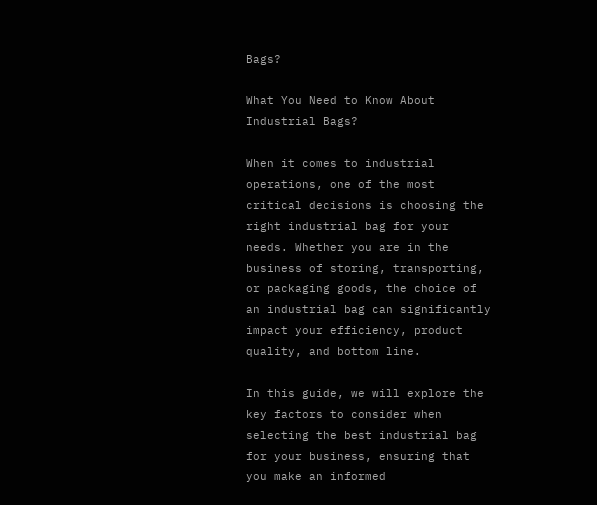Bags?

What You Need to Know About Industrial Bags?

When it comes to industrial operations, one of the most critical decisions is choosing the right industrial bag for your needs. Whether you are in the business of storing, transporting, or packaging goods, the choice of an industrial bag can significantly impact your efficiency, product quality, and bottom line.

In this guide, we will explore the key factors to consider when selecting the best industrial bag for your business, ensuring that you make an informed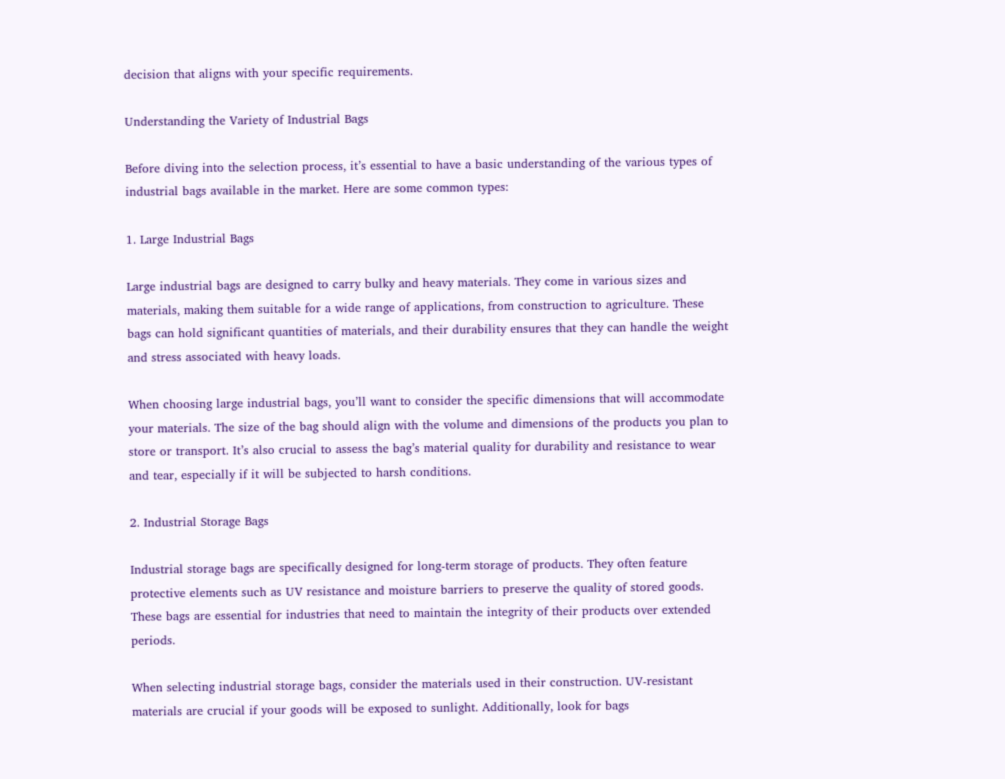decision that aligns with your specific requirements.

Understanding the Variety of Industrial Bags

Before diving into the selection process, it’s essential to have a basic understanding of the various types of industrial bags available in the market. Here are some common types:

1. Large Industrial Bags

Large industrial bags are designed to carry bulky and heavy materials. They come in various sizes and materials, making them suitable for a wide range of applications, from construction to agriculture. These bags can hold significant quantities of materials, and their durability ensures that they can handle the weight and stress associated with heavy loads.

When choosing large industrial bags, you’ll want to consider the specific dimensions that will accommodate your materials. The size of the bag should align with the volume and dimensions of the products you plan to store or transport. It’s also crucial to assess the bag’s material quality for durability and resistance to wear and tear, especially if it will be subjected to harsh conditions.

2. Industrial Storage Bags

Industrial storage bags are specifically designed for long-term storage of products. They often feature protective elements such as UV resistance and moisture barriers to preserve the quality of stored goods. These bags are essential for industries that need to maintain the integrity of their products over extended periods.

When selecting industrial storage bags, consider the materials used in their construction. UV-resistant materials are crucial if your goods will be exposed to sunlight. Additionally, look for bags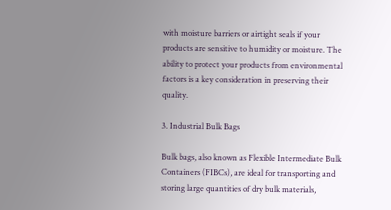with moisture barriers or airtight seals if your products are sensitive to humidity or moisture. The ability to protect your products from environmental factors is a key consideration in preserving their quality.

3. Industrial Bulk Bags

Bulk bags, also known as Flexible Intermediate Bulk Containers (FIBCs), are ideal for transporting and storing large quantities of dry bulk materials,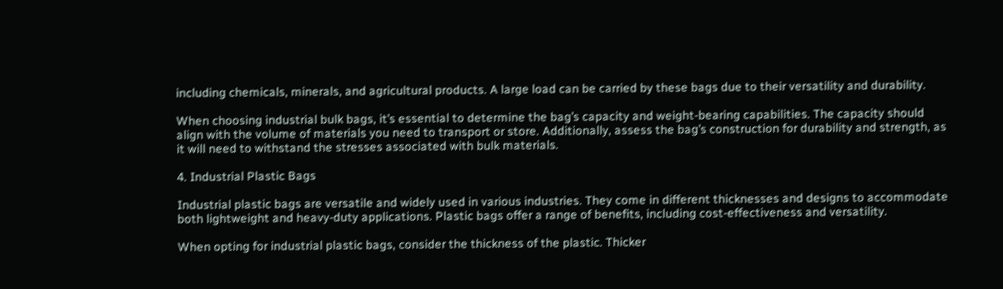including chemicals, minerals, and agricultural products. A large load can be carried by these bags due to their versatility and durability.

When choosing industrial bulk bags, it’s essential to determine the bag’s capacity and weight-bearing capabilities. The capacity should align with the volume of materials you need to transport or store. Additionally, assess the bag’s construction for durability and strength, as it will need to withstand the stresses associated with bulk materials.

4. Industrial Plastic Bags

Industrial plastic bags are versatile and widely used in various industries. They come in different thicknesses and designs to accommodate both lightweight and heavy-duty applications. Plastic bags offer a range of benefits, including cost-effectiveness and versatility.

When opting for industrial plastic bags, consider the thickness of the plastic. Thicker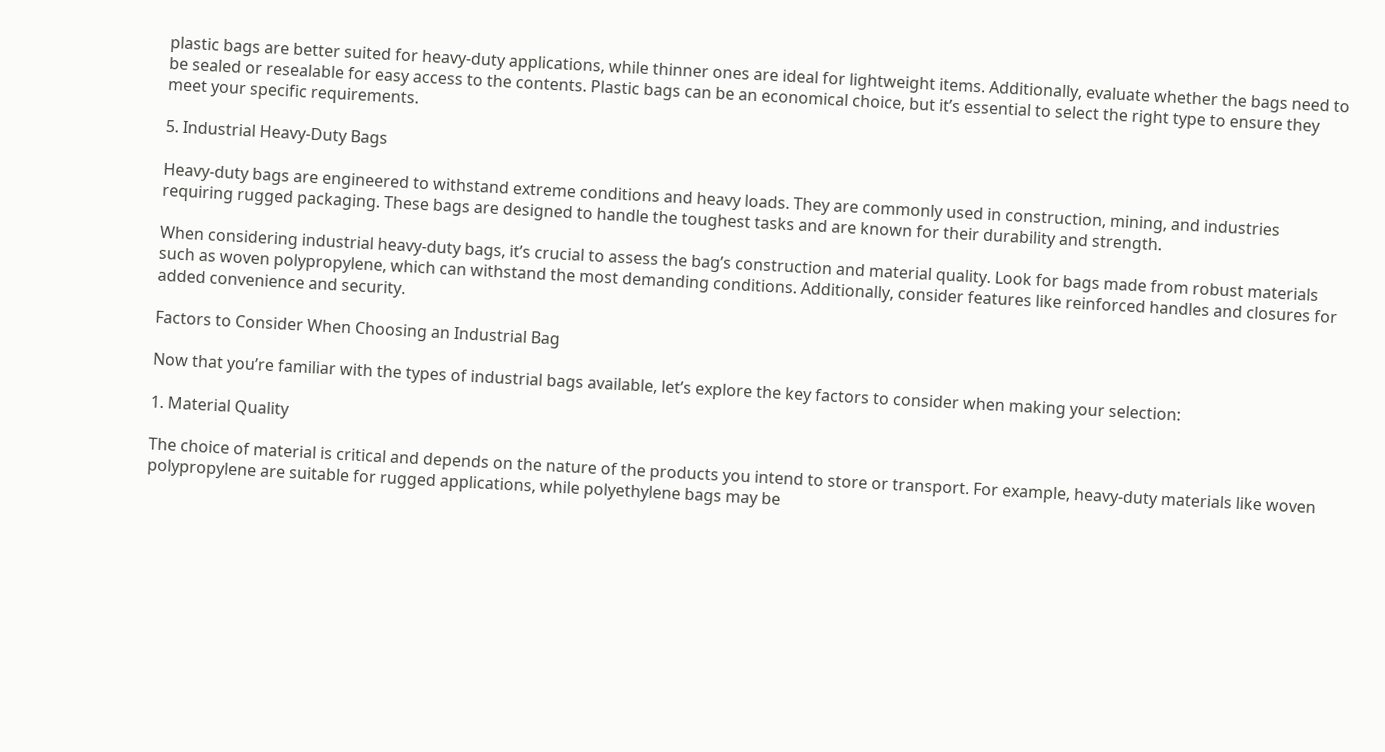plastic bags are better suited for heavy-duty applications, while thinner ones are ideal for lightweight items. Additionally, evaluate whether the bags need to be sealed or resealable for easy access to the contents. Plastic bags can be an economical choice, but it’s essential to select the right type to ensure they meet your specific requirements.

5. Industrial Heavy-Duty Bags

Heavy-duty bags are engineered to withstand extreme conditions and heavy loads. They are commonly used in construction, mining, and industries requiring rugged packaging. These bags are designed to handle the toughest tasks and are known for their durability and strength.

When considering industrial heavy-duty bags, it’s crucial to assess the bag’s construction and material quality. Look for bags made from robust materials such as woven polypropylene, which can withstand the most demanding conditions. Additionally, consider features like reinforced handles and closures for added convenience and security.

Factors to Consider When Choosing an Industrial Bag

Now that you’re familiar with the types of industrial bags available, let’s explore the key factors to consider when making your selection:

1. Material Quality

The choice of material is critical and depends on the nature of the products you intend to store or transport. For example, heavy-duty materials like woven polypropylene are suitable for rugged applications, while polyethylene bags may be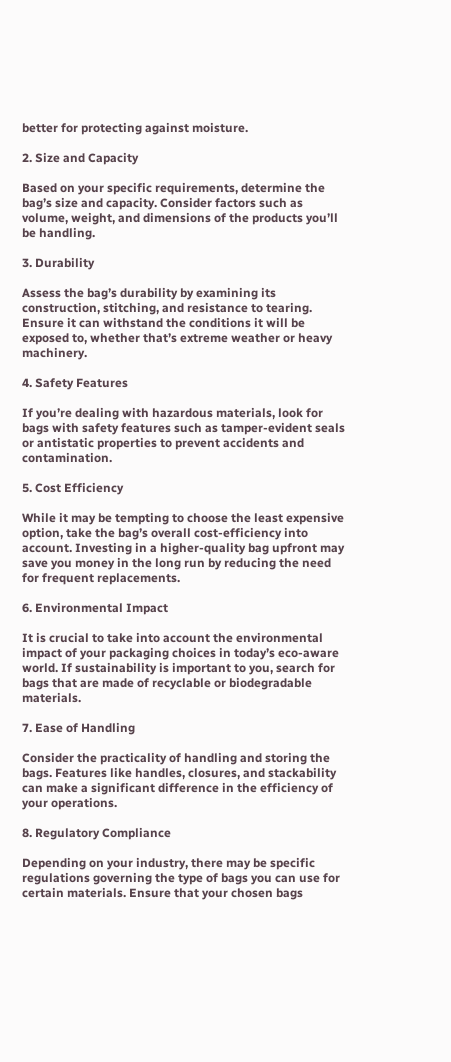better for protecting against moisture.

2. Size and Capacity

Based on your specific requirements, determine the bag’s size and capacity. Consider factors such as volume, weight, and dimensions of the products you’ll be handling.

3. Durability

Assess the bag’s durability by examining its construction, stitching, and resistance to tearing. Ensure it can withstand the conditions it will be exposed to, whether that’s extreme weather or heavy machinery.

4. Safety Features

If you’re dealing with hazardous materials, look for bags with safety features such as tamper-evident seals or antistatic properties to prevent accidents and contamination.

5. Cost Efficiency

While it may be tempting to choose the least expensive option, take the bag’s overall cost-efficiency into account. Investing in a higher-quality bag upfront may save you money in the long run by reducing the need for frequent replacements.

6. Environmental Impact

It is crucial to take into account the environmental impact of your packaging choices in today’s eco-aware world. If sustainability is important to you, search for bags that are made of recyclable or biodegradable materials.

7. Ease of Handling

Consider the practicality of handling and storing the bags. Features like handles, closures, and stackability can make a significant difference in the efficiency of your operations.

8. Regulatory Compliance

Depending on your industry, there may be specific regulations governing the type of bags you can use for certain materials. Ensure that your chosen bags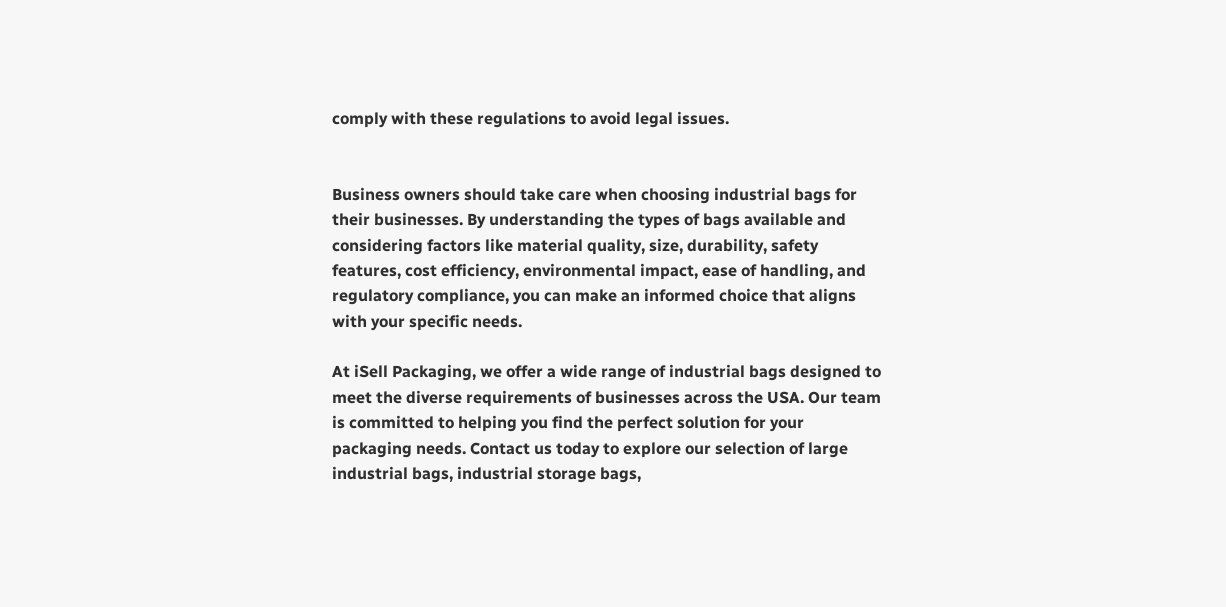comply with these regulations to avoid legal issues.


Business owners should take care when choosing industrial bags for their businesses. By understanding the types of bags available and considering factors like material quality, size, durability, safety features, cost efficiency, environmental impact, ease of handling, and regulatory compliance, you can make an informed choice that aligns with your specific needs.

At iSell Packaging, we offer a wide range of industrial bags designed to meet the diverse requirements of businesses across the USA. Our team is committed to helping you find the perfect solution for your packaging needs. Contact us today to explore our selection of large industrial bags, industrial storage bags,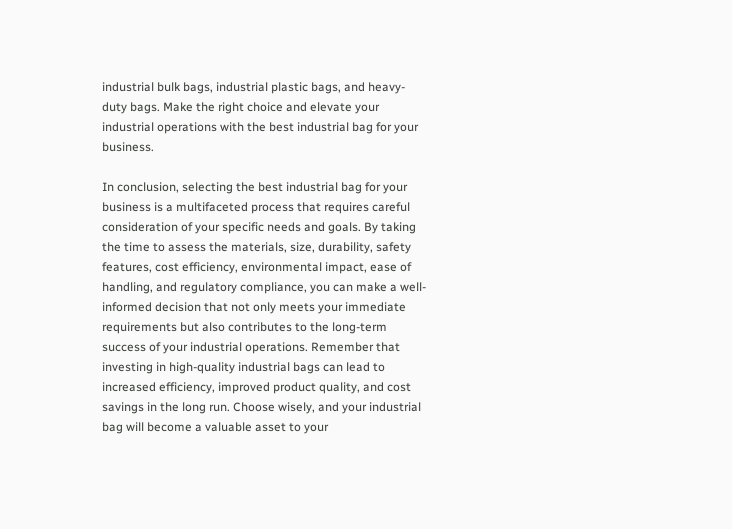industrial bulk bags, industrial plastic bags, and heavy-duty bags. Make the right choice and elevate your industrial operations with the best industrial bag for your business.

In conclusion, selecting the best industrial bag for your business is a multifaceted process that requires careful consideration of your specific needs and goals. By taking the time to assess the materials, size, durability, safety features, cost efficiency, environmental impact, ease of handling, and regulatory compliance, you can make a well-informed decision that not only meets your immediate requirements but also contributes to the long-term success of your industrial operations. Remember that investing in high-quality industrial bags can lead to increased efficiency, improved product quality, and cost savings in the long run. Choose wisely, and your industrial bag will become a valuable asset to your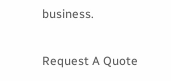business.

Request A Quote